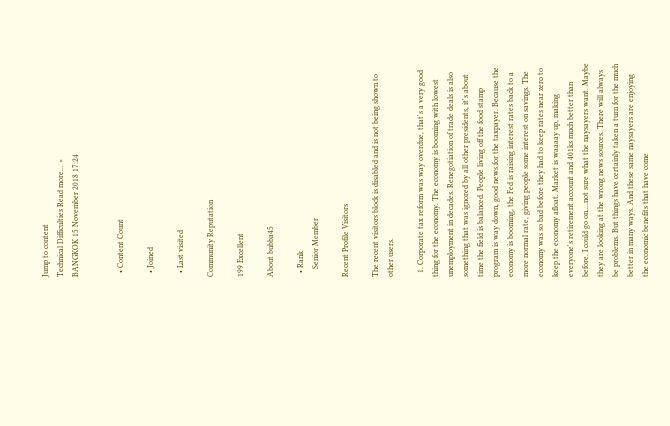Jump to content
Technical Difficulties Read more... ×
BANGKOK 15 November 2018 17:24


  • Content Count

  • Joined

  • Last visited

Community Reputation

199 Excellent

About bubba45

  • Rank
    Senior Member

Recent Profile Visitors

The recent visitors block is disabled and is not being shown to other users.

  1. Corporate tax reform was way overdue, that's a very good thing for the economy. The economy is booming with lowest unemployment in decades. Renegotiation of trade deals is also something that was ignored by all other presidents, it's about time the field is balanced. People living off the food stamp program is way down, good news for the taxpayer. Because the economy is booming, the Fed is raising interest rates back to a more normal rate, giving people some interest on savings. The economy was so bad before they had to keep rates near zero to keep the economy afloat. Market is waaaay up, making everyone's retirement account and 401ks much better than before. I could go on....not sure what the naysayers want. Maybe they are looking at the wrong news sources. There will always be problems. But things have certainly taken a turn for the much better in many ways. And these same naysayers are enjoying the economic benefits that have come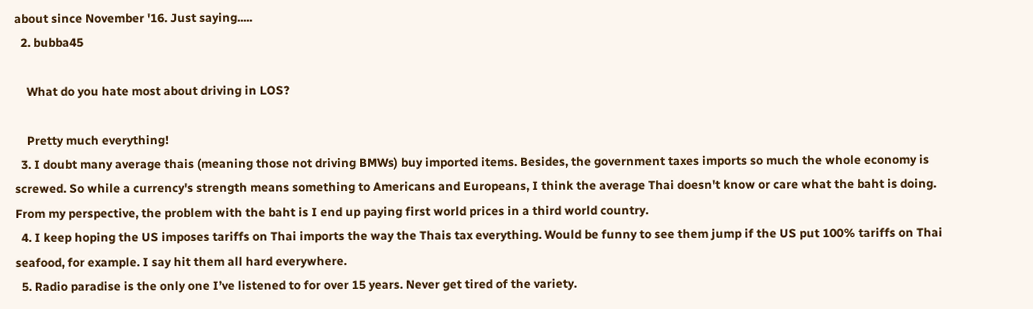about since November '16. Just saying.....
  2. bubba45

    What do you hate most about driving in LOS?

    Pretty much everything!
  3. I doubt many average thais (meaning those not driving BMWs) buy imported items. Besides, the government taxes imports so much the whole economy is screwed. So while a currency's strength means something to Americans and Europeans, I think the average Thai doesn't know or care what the baht is doing. From my perspective, the problem with the baht is I end up paying first world prices in a third world country.
  4. I keep hoping the US imposes tariffs on Thai imports the way the Thais tax everything. Would be funny to see them jump if the US put 100% tariffs on Thai seafood, for example. I say hit them all hard everywhere.
  5. Radio paradise is the only one I’ve listened to for over 15 years. Never get tired of the variety.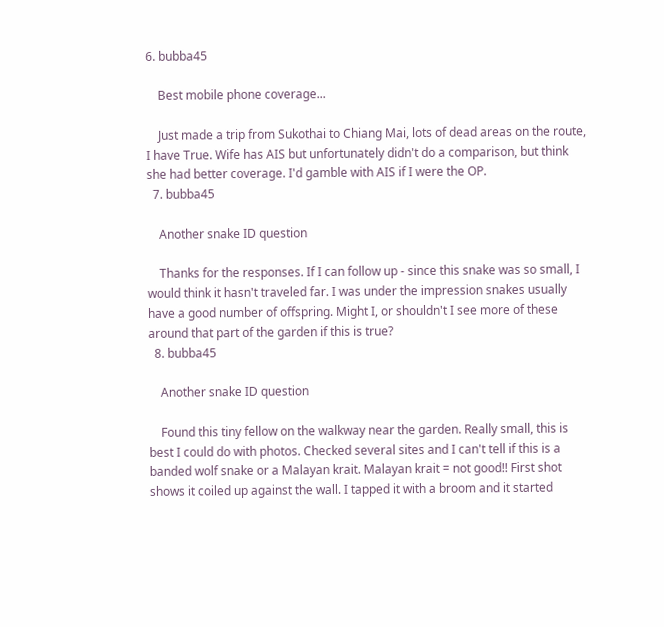6. bubba45

    Best mobile phone coverage...

    Just made a trip from Sukothai to Chiang Mai, lots of dead areas on the route, I have True. Wife has AIS but unfortunately didn't do a comparison, but think she had better coverage. I'd gamble with AIS if I were the OP.
  7. bubba45

    Another snake ID question

    Thanks for the responses. If I can follow up - since this snake was so small, I would think it hasn't traveled far. I was under the impression snakes usually have a good number of offspring. Might I, or shouldn't I see more of these around that part of the garden if this is true?
  8. bubba45

    Another snake ID question

    Found this tiny fellow on the walkway near the garden. Really small, this is best I could do with photos. Checked several sites and I can't tell if this is a banded wolf snake or a Malayan krait. Malayan krait = not good!! First shot shows it coiled up against the wall. I tapped it with a broom and it started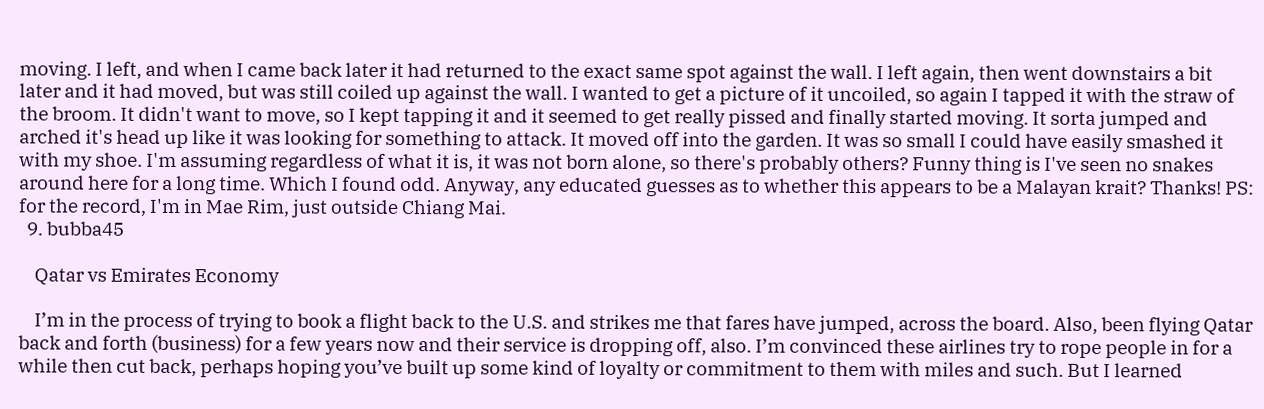moving. I left, and when I came back later it had returned to the exact same spot against the wall. I left again, then went downstairs a bit later and it had moved, but was still coiled up against the wall. I wanted to get a picture of it uncoiled, so again I tapped it with the straw of the broom. It didn't want to move, so I kept tapping it and it seemed to get really pissed and finally started moving. It sorta jumped and arched it's head up like it was looking for something to attack. It moved off into the garden. It was so small I could have easily smashed it with my shoe. I'm assuming regardless of what it is, it was not born alone, so there's probably others? Funny thing is I've seen no snakes around here for a long time. Which I found odd. Anyway, any educated guesses as to whether this appears to be a Malayan krait? Thanks! PS: for the record, I'm in Mae Rim, just outside Chiang Mai.
  9. bubba45

    Qatar vs Emirates Economy

    I’m in the process of trying to book a flight back to the U.S. and strikes me that fares have jumped, across the board. Also, been flying Qatar back and forth (business) for a few years now and their service is dropping off, also. I’m convinced these airlines try to rope people in for a while then cut back, perhaps hoping you’ve built up some kind of loyalty or commitment to them with miles and such. But I learned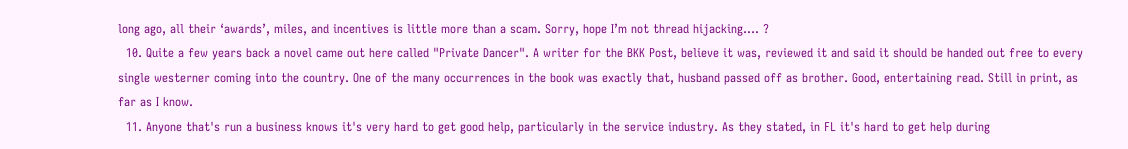long ago, all their ‘awards’, miles, and incentives is little more than a scam. Sorry, hope I’m not thread hijacking.... ?
  10. Quite a few years back a novel came out here called "Private Dancer". A writer for the BKK Post, believe it was, reviewed it and said it should be handed out free to every single westerner coming into the country. One of the many occurrences in the book was exactly that, husband passed off as brother. Good, entertaining read. Still in print, as far as I know.
  11. Anyone that's run a business knows it's very hard to get good help, particularly in the service industry. As they stated, in FL it's hard to get help during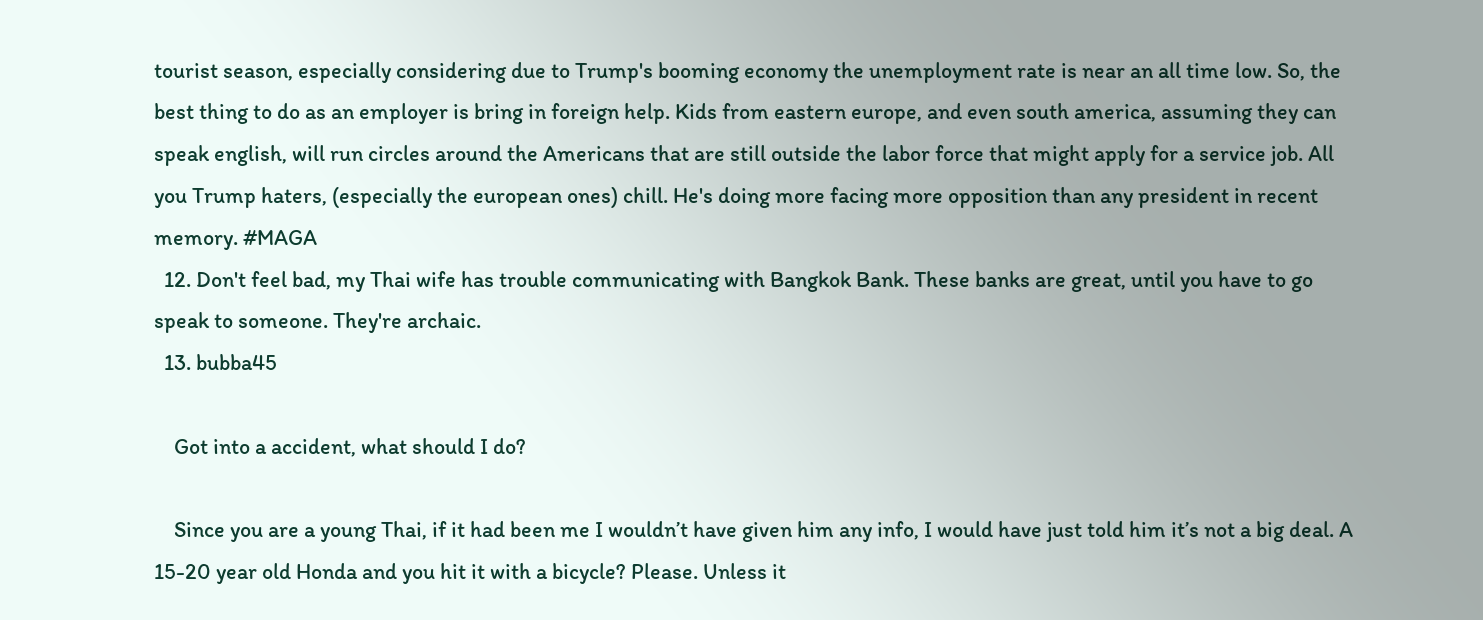tourist season, especially considering due to Trump's booming economy the unemployment rate is near an all time low. So, the best thing to do as an employer is bring in foreign help. Kids from eastern europe, and even south america, assuming they can speak english, will run circles around the Americans that are still outside the labor force that might apply for a service job. All you Trump haters, (especially the european ones) chill. He's doing more facing more opposition than any president in recent memory. #MAGA
  12. Don't feel bad, my Thai wife has trouble communicating with Bangkok Bank. These banks are great, until you have to go speak to someone. They're archaic.
  13. bubba45

    Got into a accident, what should I do?

    Since you are a young Thai, if it had been me I wouldn’t have given him any info, I would have just told him it’s not a big deal. A 15-20 year old Honda and you hit it with a bicycle? Please. Unless it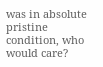was in absolute pristine condition, who would care?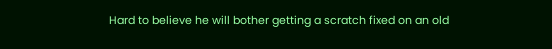Hard to believe he will bother getting a scratch fixed on an old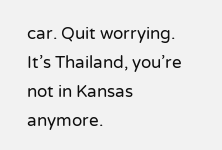car. Quit worrying. It’s Thailand, you’re not in Kansas anymore.